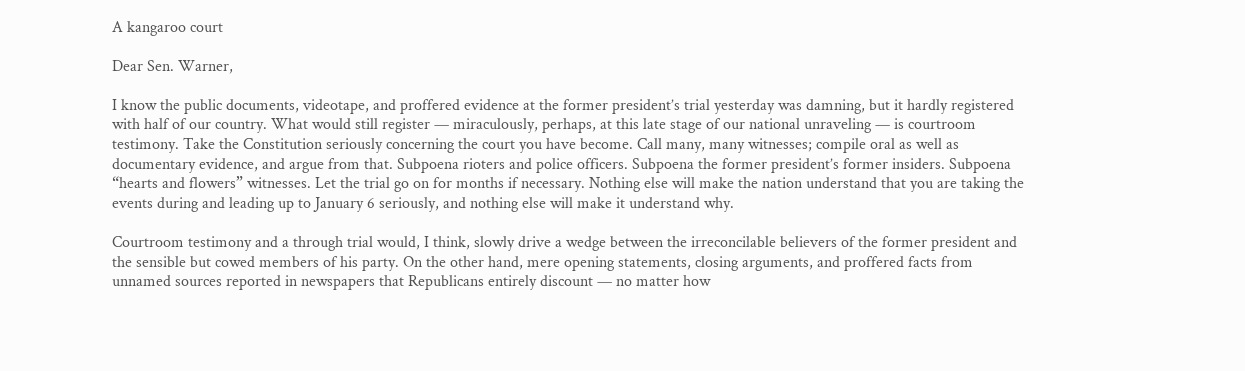A kangaroo court

Dear Sen. Warner,

I know the public documents, videotape, and proffered evidence at the former president’s trial yesterday was damning, but it hardly registered with half of our country. What would still register — miraculously, perhaps, at this late stage of our national unraveling — is courtroom testimony. Take the Constitution seriously concerning the court you have become. Call many, many witnesses; compile oral as well as documentary evidence, and argue from that. Subpoena rioters and police officers. Subpoena the former president’s former insiders. Subpoena “hearts and flowers” witnesses. Let the trial go on for months if necessary. Nothing else will make the nation understand that you are taking the events during and leading up to January 6 seriously, and nothing else will make it understand why.

Courtroom testimony and a through trial would, I think, slowly drive a wedge between the irreconcilable believers of the former president and the sensible but cowed members of his party. On the other hand, mere opening statements, closing arguments, and proffered facts from unnamed sources reported in newspapers that Republicans entirely discount — no matter how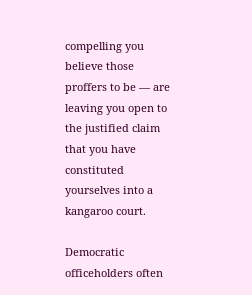compelling you believe those proffers to be — are leaving you open to the justified claim that you have constituted yourselves into a kangaroo court.

Democratic officeholders often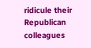ridicule their Republican colleagues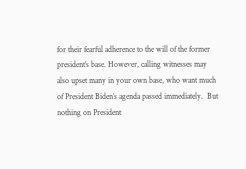for their fearful adherence to the will of the former president’s base. However, calling witnesses may also upset many in your own base, who want much of President Biden’s agenda passed immediately.  But nothing on President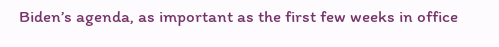Biden’s agenda, as important as the first few weeks in office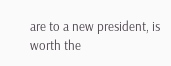are to a new president, is worth the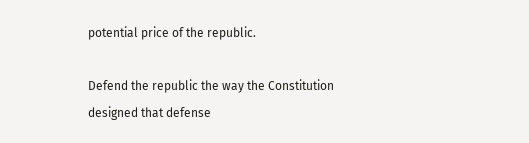potential price of the republic.

Defend the republic the way the Constitution designed that defense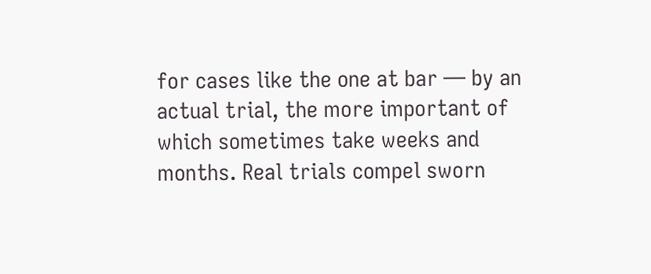for cases like the one at bar — by an actual trial, the more important of which sometimes take weeks and months. Real trials compel sworn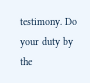testimony. Do your duty by the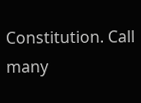Constitution. Call many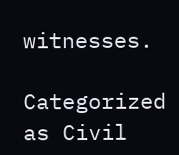witnesses.

Categorized as Civil